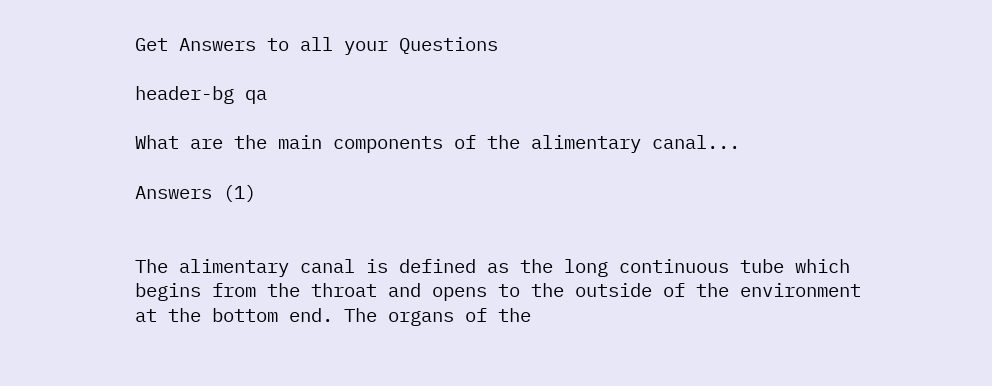Get Answers to all your Questions

header-bg qa

What are the main components of the alimentary canal...

Answers (1)


The alimentary canal is defined as the long continuous tube which begins from the throat and opens to the outside of the environment at the bottom end. The organs of the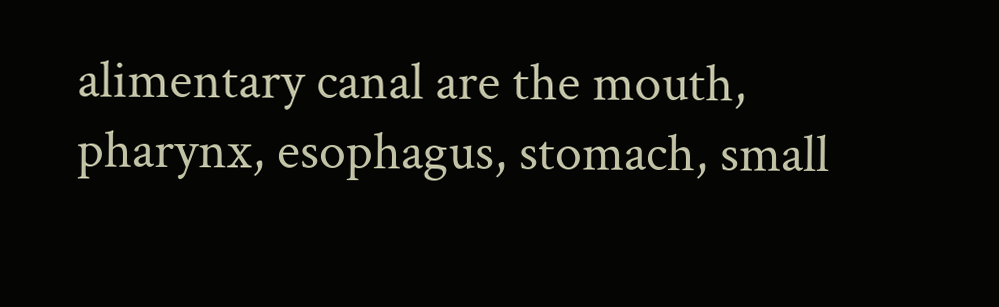alimentary canal are the mouth, pharynx, esophagus, stomach, small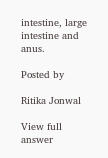intestine, large intestine and anus.

Posted by

Ritika Jonwal

View full answer